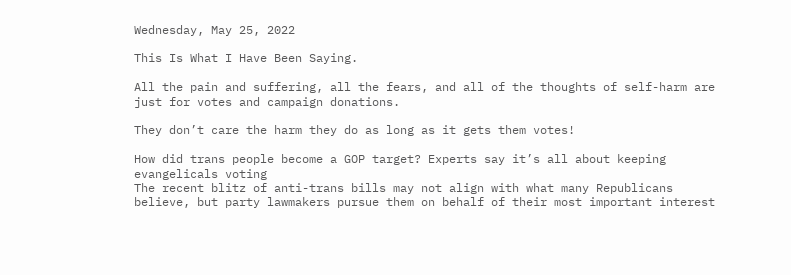Wednesday, May 25, 2022

This Is What I Have Been Saying.

All the pain and suffering, all the fears, and all of the thoughts of self-harm are just for votes and campaign donations.

They don’t care the harm they do as long as it gets them votes!

How did trans people become a GOP target? Experts say it’s all about keeping evangelicals voting
The recent blitz of anti-trans bills may not align with what many Republicans believe, but party lawmakers pursue them on behalf of their most important interest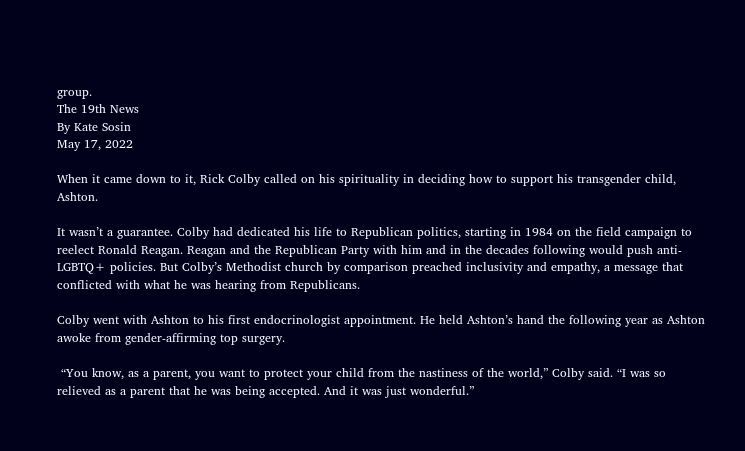group.
The 19th News
By Kate Sosin
May 17, 2022

When it came down to it, Rick Colby called on his spirituality in deciding how to support his transgender child, Ashton.

It wasn’t a guarantee. Colby had dedicated his life to Republican politics, starting in 1984 on the field campaign to reelect Ronald Reagan. Reagan and the Republican Party with him and in the decades following would push anti-LGBTQ+ policies. But Colby’s Methodist church by comparison preached inclusivity and empathy, a message that conflicted with what he was hearing from Republicans.

Colby went with Ashton to his first endocrinologist appointment. He held Ashton’s hand the following year as Ashton awoke from gender-affirming top surgery.

 “You know, as a parent, you want to protect your child from the nastiness of the world,” Colby said. “I was so relieved as a parent that he was being accepted. And it was just wonderful.”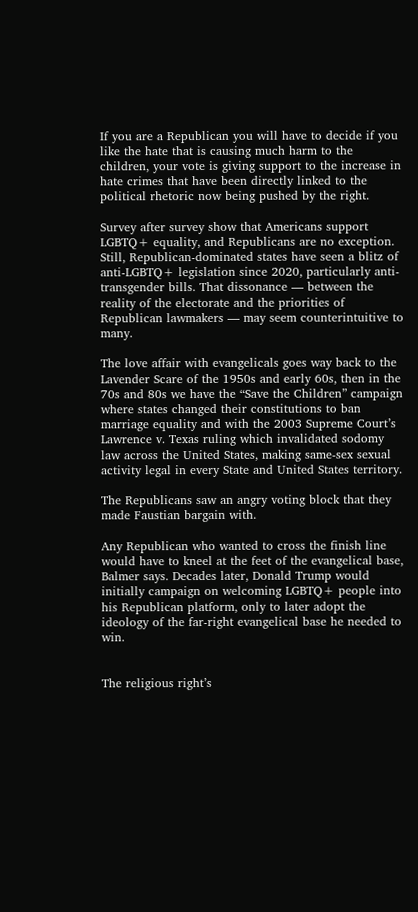If you are a Republican you will have to decide if you like the hate that is causing much harm to the children, your vote is giving support to the increase in hate crimes that have been directly linked to the political rhetoric now being pushed by the right.

Survey after survey show that Americans support LGBTQ+ equality, and Republicans are no exception. Still, Republican-dominated states have seen a blitz of anti-LGBTQ+ legislation since 2020, particularly anti-transgender bills. That dissonance — between the reality of the electorate and the priorities of Republican lawmakers — may seem counterintuitive to many.

The love affair with evangelicals goes way back to the Lavender Scare of the 1950s and early 60s, then in the 70s and 80s we have the “Save the Children” campaign where states changed their constitutions to ban marriage equality and with the 2003 Supreme Court’s Lawrence v. Texas ruling which invalidated sodomy law across the United States, making same-sex sexual activity legal in every State and United States territory.

The Republicans saw an angry voting block that they made Faustian bargain with.

Any Republican who wanted to cross the finish line would have to kneel at the feet of the evangelical base, Balmer says. Decades later, Donald Trump would initially campaign on welcoming LGBTQ+ people into his Republican platform, only to later adopt the ideology of the far-right evangelical base he needed to win.


The religious right’s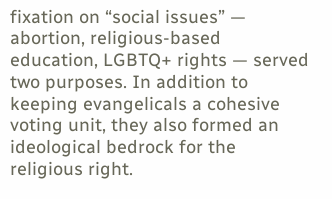fixation on “social issues” — abortion, religious-based education, LGBTQ+ rights — served two purposes. In addition to keeping evangelicals a cohesive voting unit, they also formed an ideological bedrock for the religious right.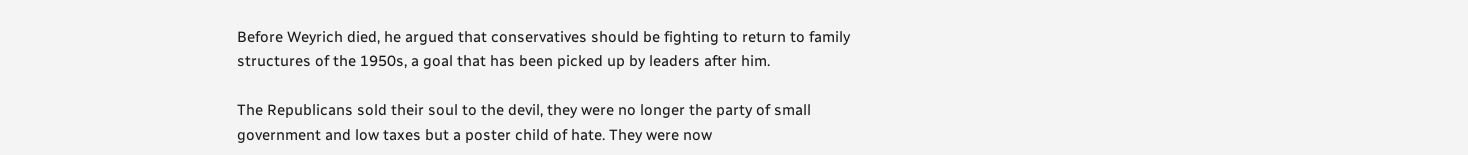Before Weyrich died, he argued that conservatives should be fighting to return to family structures of the 1950s, a goal that has been picked up by leaders after him.

The Republicans sold their soul to the devil, they were no longer the party of small government and low taxes but a poster child of hate. They were now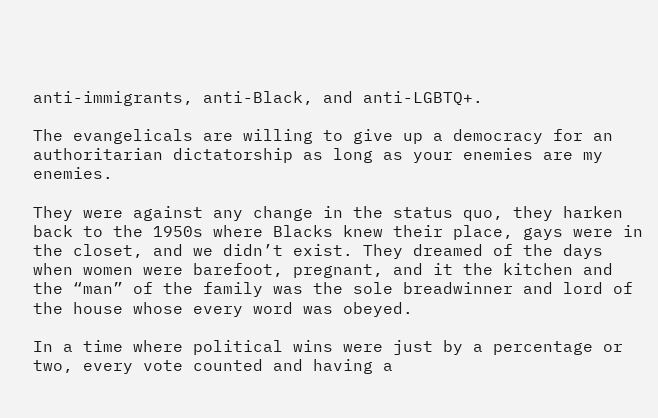anti-immigrants, anti-Black, and anti-LGBTQ+.

The evangelicals are willing to give up a democracy for an authoritarian dictatorship as long as your enemies are my enemies.

They were against any change in the status quo, they harken back to the 1950s where Blacks knew their place, gays were in the closet, and we didn’t exist. They dreamed of the days when women were barefoot, pregnant, and it the kitchen and the “man” of the family was the sole breadwinner and lord of the house whose every word was obeyed.

In a time where political wins were just by a percentage or two, every vote counted and having a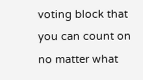voting block that you can count on no matter what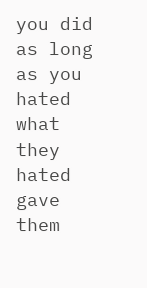you did as long as you hated what they hated gave them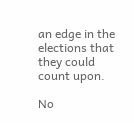an edge in the elections that they could count upon.

No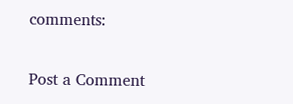comments:

Post a Comment